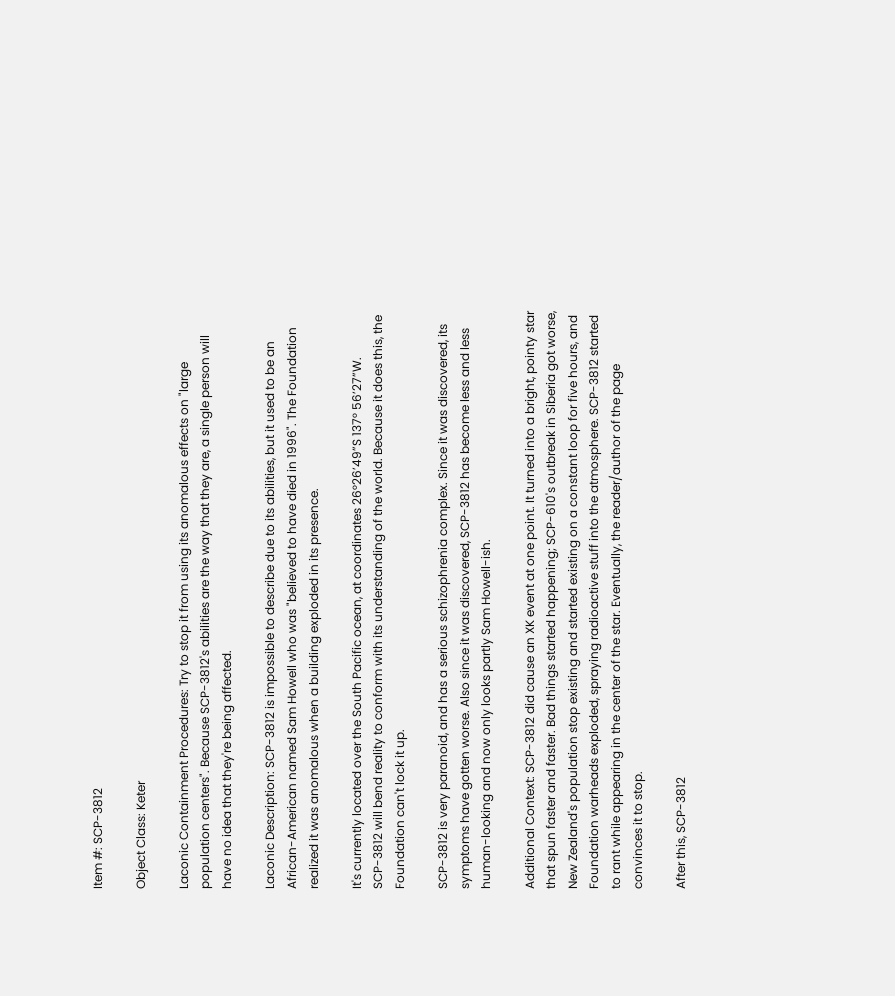Item #: SCP-3812

Object Class: Keter

Laconic Containment Procedures: Try to stop it from using its anomalous effects on "large population centers". Because SCP-3812's abilities are the way that they are, a single person will have no idea that they're being affected.

Laconic Description: SCP-3812 is impossible to describe due to its abilities, but it used to be an African-American named Sam Howell who was "believed to have died in 1996". The Foundation realized it was anomalous when a building exploded in its presence.

It's currently located over the South Pacific ocean, at coordinates 26°26’49”S 137° 56’27”W. SCP-3812 will bend reality to conform with its understanding of the world. Because it does this, the Foundation can't lock it up.

SCP-3812 is very paranoid, and has a serious schizophrenia complex. Since it was discovered, its symptoms have gotten worse. Also since it was discovered, SCP-3812 has become less and less human-looking and now only looks partly Sam Howell-ish.

Additional Context: SCP-3812 did cause an XK event at one point. It turned into a bright, pointy star that spun faster and faster. Bad things started happening; SCP-610's outbreak in Siberia got worse, New Zealand's population stop existing and started existing on a constant loop for five hours, and Foundation warheads exploded, spraying radioactive stuff into the atmosphere. SCP-3812 started to rant while appearing in the center of the star. Eventually, the reader/author of the page convinces it to stop.

After this, SCP-3812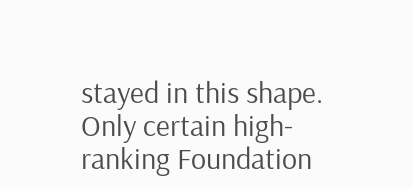stayed in this shape. Only certain high-ranking Foundation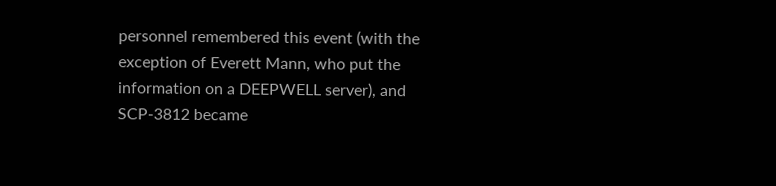personnel remembered this event (with the exception of Everett Mann, who put the information on a DEEPWELL server), and SCP-3812 became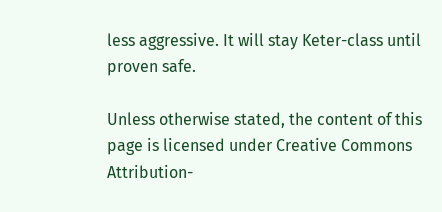less aggressive. It will stay Keter-class until proven safe.

Unless otherwise stated, the content of this page is licensed under Creative Commons Attribution-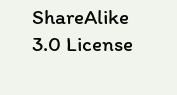ShareAlike 3.0 License